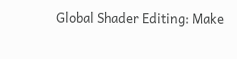Global Shader Editing: Make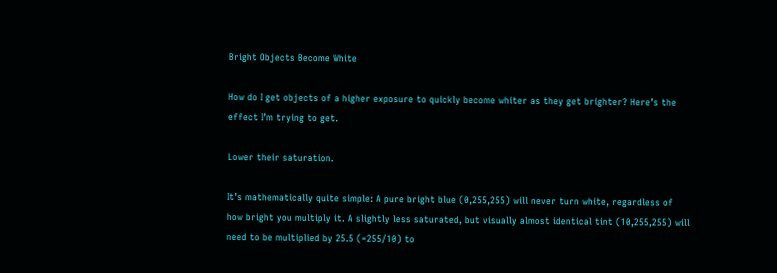Bright Objects Become White

How do I get objects of a higher exposure to quickly become whiter as they get brighter? Here’s the effect I’m trying to get.

Lower their saturation.

It’s mathematically quite simple: A pure bright blue (0,255,255) will never turn white, regardless of how bright you multiply it. A slightly less saturated, but visually almost identical tint (10,255,255) will need to be multiplied by 25.5 (=255/10) to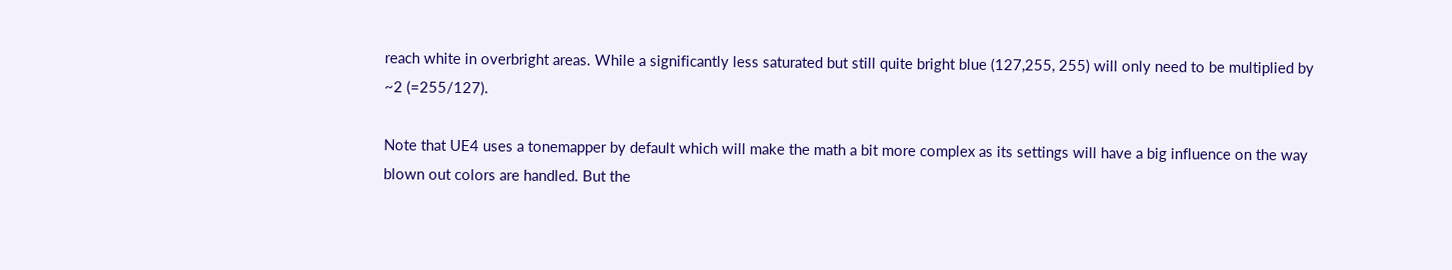reach white in overbright areas. While a significantly less saturated but still quite bright blue (127,255, 255) will only need to be multiplied by ~2 (=255/127).

Note that UE4 uses a tonemapper by default which will make the math a bit more complex as its settings will have a big influence on the way blown out colors are handled. But the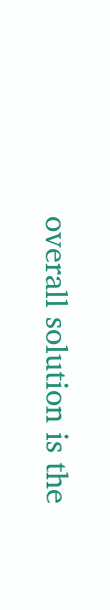overall solution is the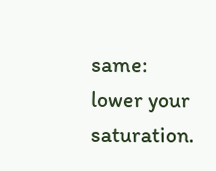same: lower your saturation.